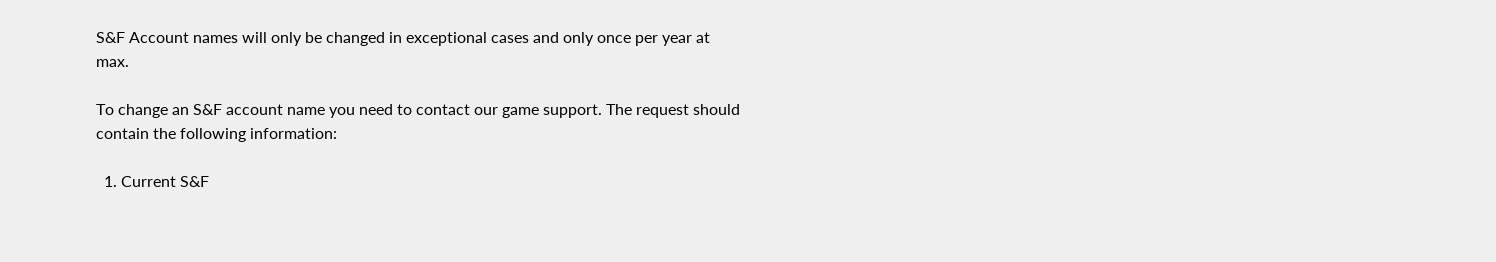S&F Account names will only be changed in exceptional cases and only once per year at max.

To change an S&F account name you need to contact our game support. The request should contain the following information:

  1. Current S&F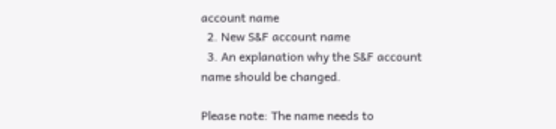account name
  2. New S&F account name
  3. An explanation why the S&F account name should be changed.

Please note: The name needs to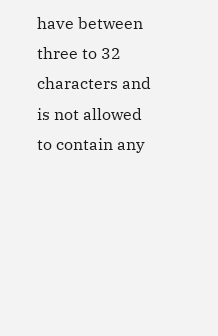have between three to 32 characters and is not allowed to contain any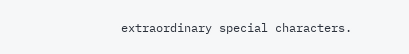extraordinary special characters.